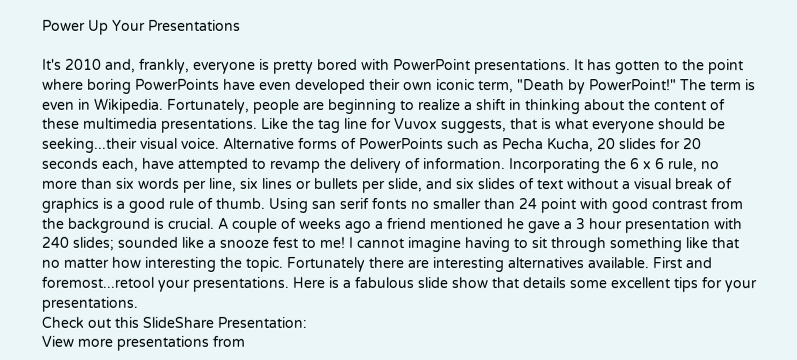Power Up Your Presentations

It's 2010 and, frankly, everyone is pretty bored with PowerPoint presentations. It has gotten to the point where boring PowerPoints have even developed their own iconic term, "Death by PowerPoint!" The term is even in Wikipedia. Fortunately, people are beginning to realize a shift in thinking about the content of these multimedia presentations. Like the tag line for Vuvox suggests, that is what everyone should be seeking...their visual voice. Alternative forms of PowerPoints such as Pecha Kucha, 20 slides for 20 seconds each, have attempted to revamp the delivery of information. Incorporating the 6 x 6 rule, no more than six words per line, six lines or bullets per slide, and six slides of text without a visual break of graphics is a good rule of thumb. Using san serif fonts no smaller than 24 point with good contrast from the background is crucial. A couple of weeks ago a friend mentioned he gave a 3 hour presentation with 240 slides; sounded like a snooze fest to me! I cannot imagine having to sit through something like that no matter how interesting the topic. Fortunately there are interesting alternatives available. First and foremost...retool your presentations. Here is a fabulous slide show that details some excellent tips for your presentations.
Check out this SlideShare Presentation:
View more presentations from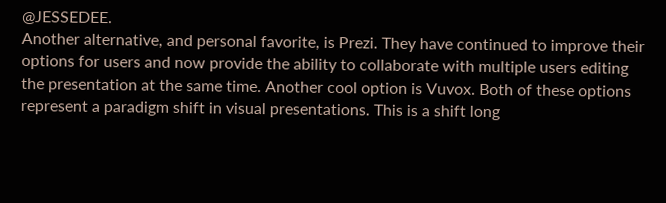@JESSEDEE.
Another alternative, and personal favorite, is Prezi. They have continued to improve their options for users and now provide the ability to collaborate with multiple users editing the presentation at the same time. Another cool option is Vuvox. Both of these options represent a paradigm shift in visual presentations. This is a shift long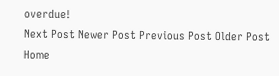overdue!
Next Post Newer Post Previous Post Older Post Home